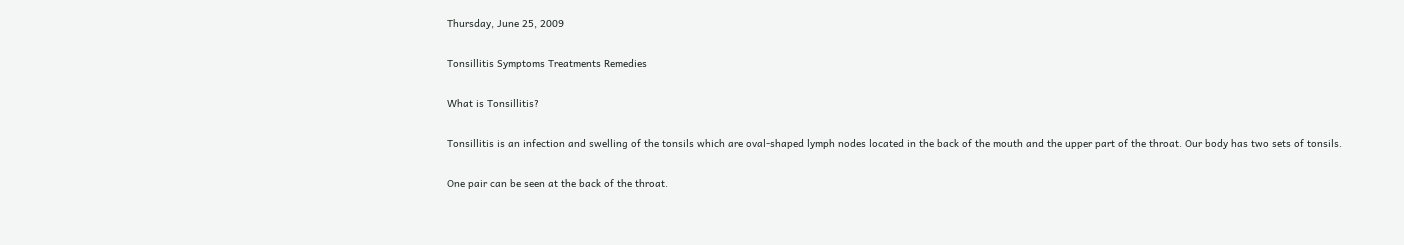Thursday, June 25, 2009

Tonsillitis Symptoms Treatments Remedies

What is Tonsillitis?

Tonsillitis is an infection and swelling of the tonsils which are oval-shaped lymph nodes located in the back of the mouth and the upper part of the throat. Our body has two sets of tonsils.

One pair can be seen at the back of the throat.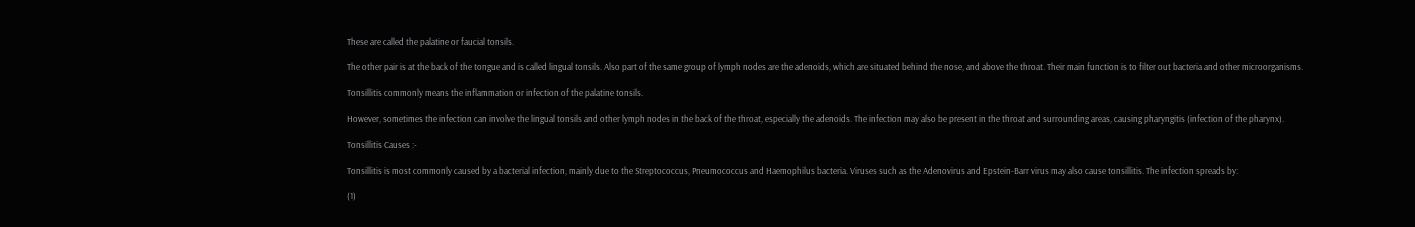These are called the palatine or faucial tonsils.

The other pair is at the back of the tongue and is called lingual tonsils. Also part of the same group of lymph nodes are the adenoids, which are situated behind the nose, and above the throat. Their main function is to filter out bacteria and other microorganisms.

Tonsillitis commonly means the inflammation or infection of the palatine tonsils.

However, sometimes the infection can involve the lingual tonsils and other lymph nodes in the back of the throat, especially the adenoids. The infection may also be present in the throat and surrounding areas, causing pharyngitis (infection of the pharynx).

Tonsillitis Causes :-

Tonsillitis is most commonly caused by a bacterial infection, mainly due to the Streptococcus, Pneumococcus and Haemophilus bacteria. Viruses such as the Adenovirus and Epstein-Barr virus may also cause tonsillitis. The infection spreads by:

(1)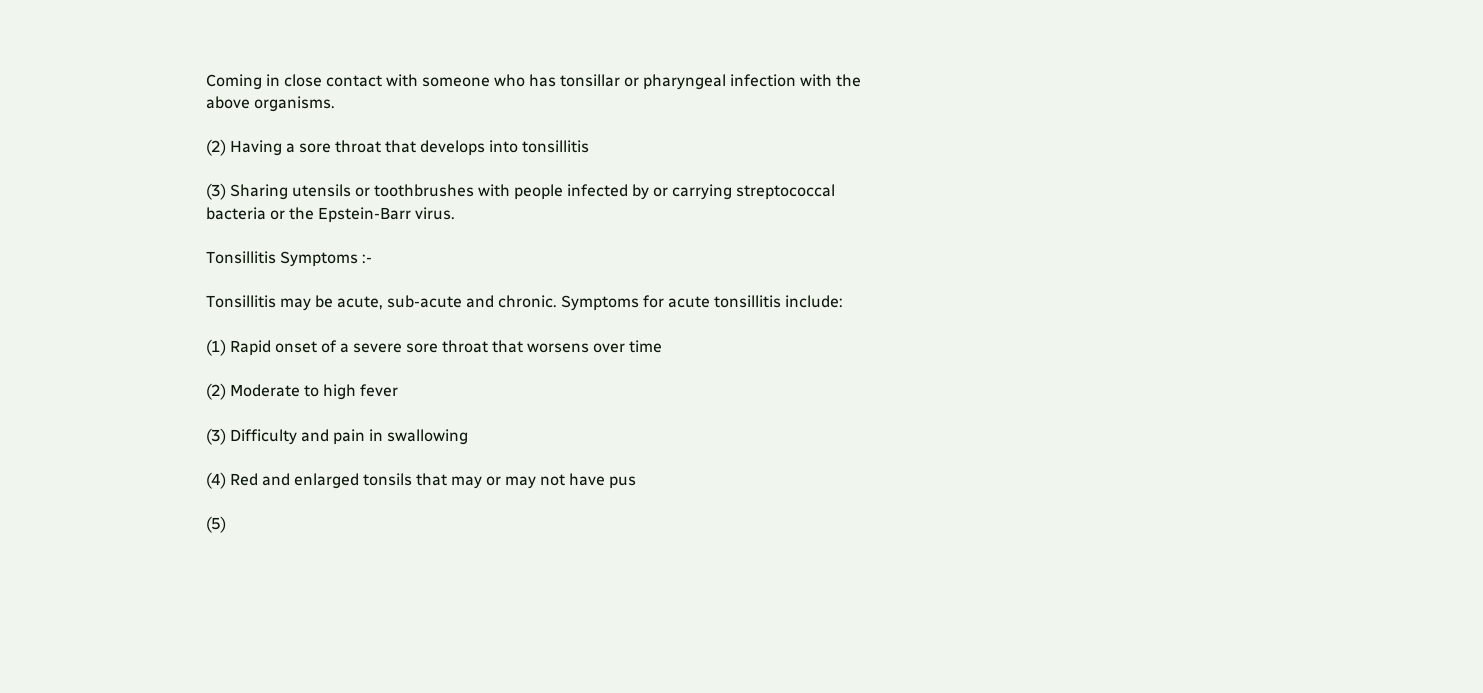Coming in close contact with someone who has tonsillar or pharyngeal infection with the above organisms.

(2) Having a sore throat that develops into tonsillitis

(3) Sharing utensils or toothbrushes with people infected by or carrying streptococcal bacteria or the Epstein-Barr virus.

Tonsillitis Symptoms :-

Tonsillitis may be acute, sub-acute and chronic. Symptoms for acute tonsillitis include:

(1) Rapid onset of a severe sore throat that worsens over time

(2) Moderate to high fever

(3) Difficulty and pain in swallowing

(4) Red and enlarged tonsils that may or may not have pus

(5)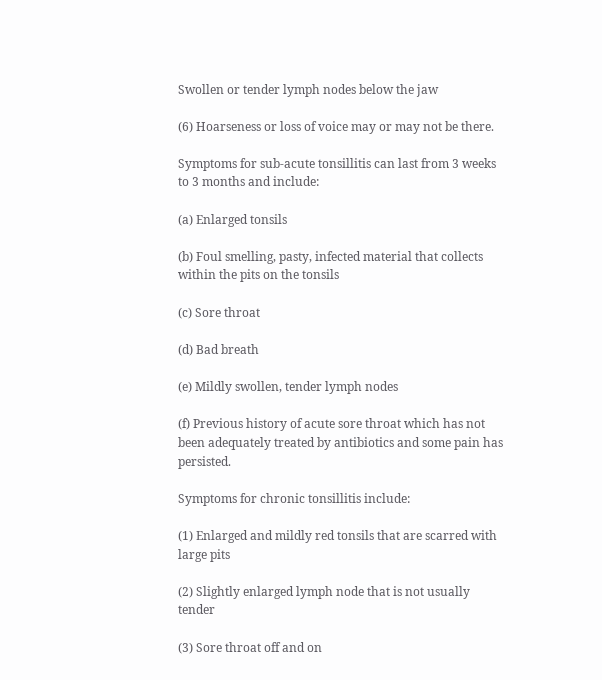Swollen or tender lymph nodes below the jaw

(6) Hoarseness or loss of voice may or may not be there.

Symptoms for sub-acute tonsillitis can last from 3 weeks to 3 months and include:

(a) Enlarged tonsils

(b) Foul smelling, pasty, infected material that collects within the pits on the tonsils

(c) Sore throat

(d) Bad breath

(e) Mildly swollen, tender lymph nodes

(f) Previous history of acute sore throat which has not been adequately treated by antibiotics and some pain has persisted.

Symptoms for chronic tonsillitis include:

(1) Enlarged and mildly red tonsils that are scarred with large pits

(2) Slightly enlarged lymph node that is not usually tender

(3) Sore throat off and on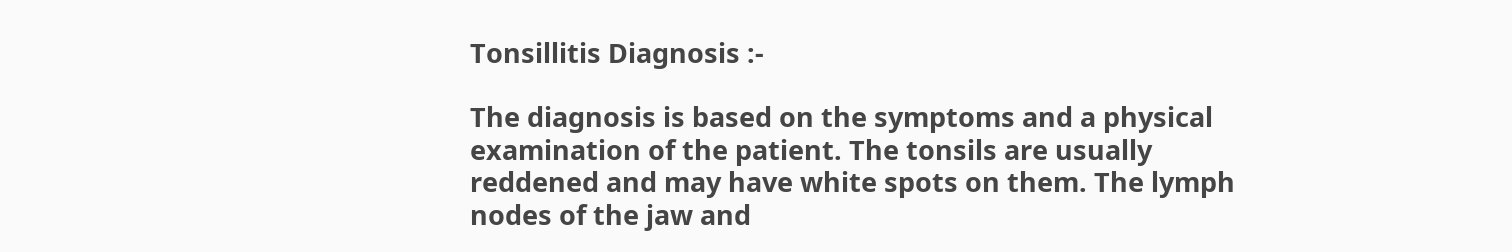Tonsillitis Diagnosis :-

The diagnosis is based on the symptoms and a physical examination of the patient. The tonsils are usually reddened and may have white spots on them. The lymph nodes of the jaw and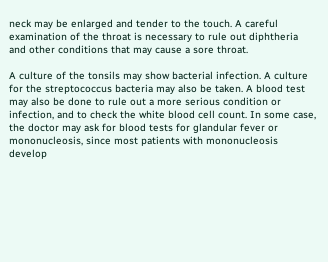neck may be enlarged and tender to the touch. A careful examination of the throat is necessary to rule out diphtheria and other conditions that may cause a sore throat.

A culture of the tonsils may show bacterial infection. A culture for the streptococcus bacteria may also be taken. A blood test may also be done to rule out a more serious condition or infection, and to check the white blood cell count. In some case, the doctor may ask for blood tests for glandular fever or mononucleosis, since most patients with mononucleosis develop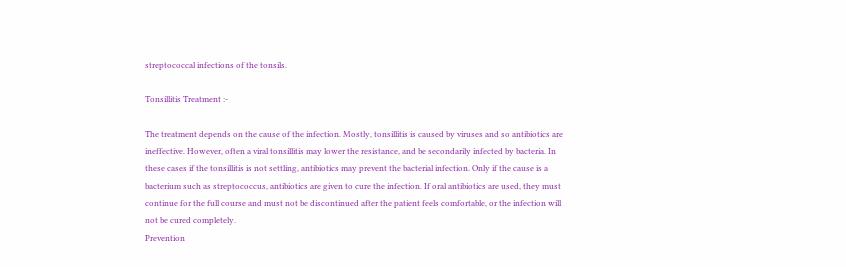streptococcal infections of the tonsils.

Tonsillitis Treatment :-

The treatment depends on the cause of the infection. Mostly, tonsillitis is caused by viruses and so antibiotics are ineffective. However, often a viral tonsillitis may lower the resistance, and be secondarily infected by bacteria. In these cases if the tonsillitis is not settling, antibiotics may prevent the bacterial infection. Only if the cause is a bacterium such as streptococcus, antibiotics are given to cure the infection. If oral antibiotics are used, they must continue for the full course and must not be discontinued after the patient feels comfortable, or the infection will not be cured completely.
Prevention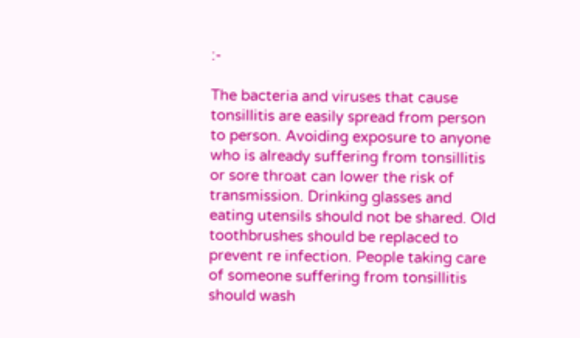:-

The bacteria and viruses that cause tonsillitis are easily spread from person to person. Avoiding exposure to anyone who is already suffering from tonsillitis or sore throat can lower the risk of transmission. Drinking glasses and eating utensils should not be shared. Old toothbrushes should be replaced to prevent re infection. People taking care of someone suffering from tonsillitis should wash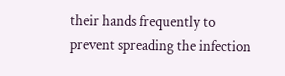their hands frequently to prevent spreading the infection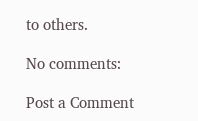to others.

No comments:

Post a Comment